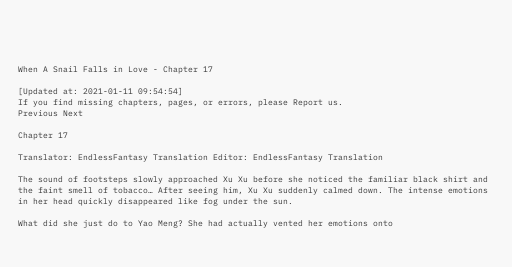When A Snail Falls in Love - Chapter 17

[Updated at: 2021-01-11 09:54:54]
If you find missing chapters, pages, or errors, please Report us.
Previous Next

Chapter 17

Translator: EndlessFantasy Translation Editor: EndlessFantasy Translation

The sound of footsteps slowly approached Xu Xu before she noticed the familiar black shirt and the faint smell of tobacco… After seeing him, Xu Xu suddenly calmed down. The intense emotions in her head quickly disappeared like fog under the sun.

What did she just do to Yao Meng? She had actually vented her emotions onto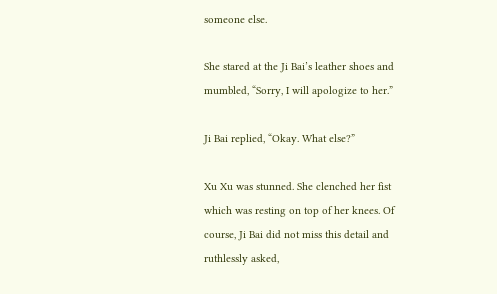someone else.

She stared at the Ji Bai’s leather shoes and mumbled, “Sorry, I will apologize to her.”

Ji Bai replied, “Okay. What else?”

Xu Xu was stunned. She clenched her fist which was resting on top of her knees. Of course, Ji Bai did not miss this detail and ruthlessly asked,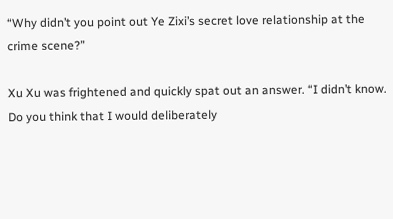“Why didn’t you point out Ye Zixi’s secret love relationship at the crime scene?”

Xu Xu was frightened and quickly spat out an answer. “I didn’t know. Do you think that I would deliberately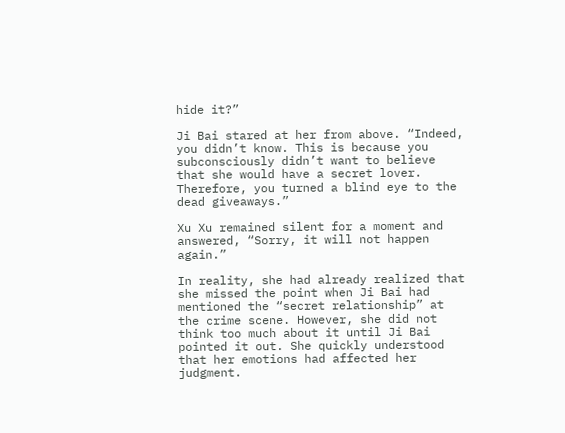hide it?”

Ji Bai stared at her from above. “Indeed, you didn’t know. This is because you subconsciously didn’t want to believe that she would have a secret lover. Therefore, you turned a blind eye to the dead giveaways.”

Xu Xu remained silent for a moment and answered, “Sorry, it will not happen again.”

In reality, she had already realized that she missed the point when Ji Bai had mentioned the “secret relationship” at the crime scene. However, she did not think too much about it until Ji Bai pointed it out. She quickly understood that her emotions had affected her judgment.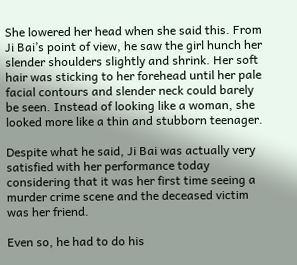She lowered her head when she said this. From Ji Bai’s point of view, he saw the girl hunch her slender shoulders slightly and shrink. Her soft hair was sticking to her forehead until her pale facial contours and slender neck could barely be seen. Instead of looking like a woman, she looked more like a thin and stubborn teenager.

Despite what he said, Ji Bai was actually very satisfied with her performance today considering that it was her first time seeing a murder crime scene and the deceased victim was her friend.

Even so, he had to do his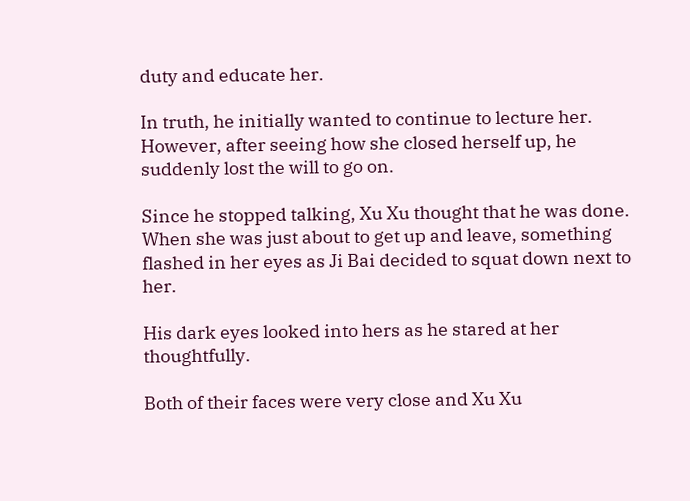duty and educate her.

In truth, he initially wanted to continue to lecture her. However, after seeing how she closed herself up, he suddenly lost the will to go on.

Since he stopped talking, Xu Xu thought that he was done. When she was just about to get up and leave, something flashed in her eyes as Ji Bai decided to squat down next to her.

His dark eyes looked into hers as he stared at her thoughtfully.

Both of their faces were very close and Xu Xu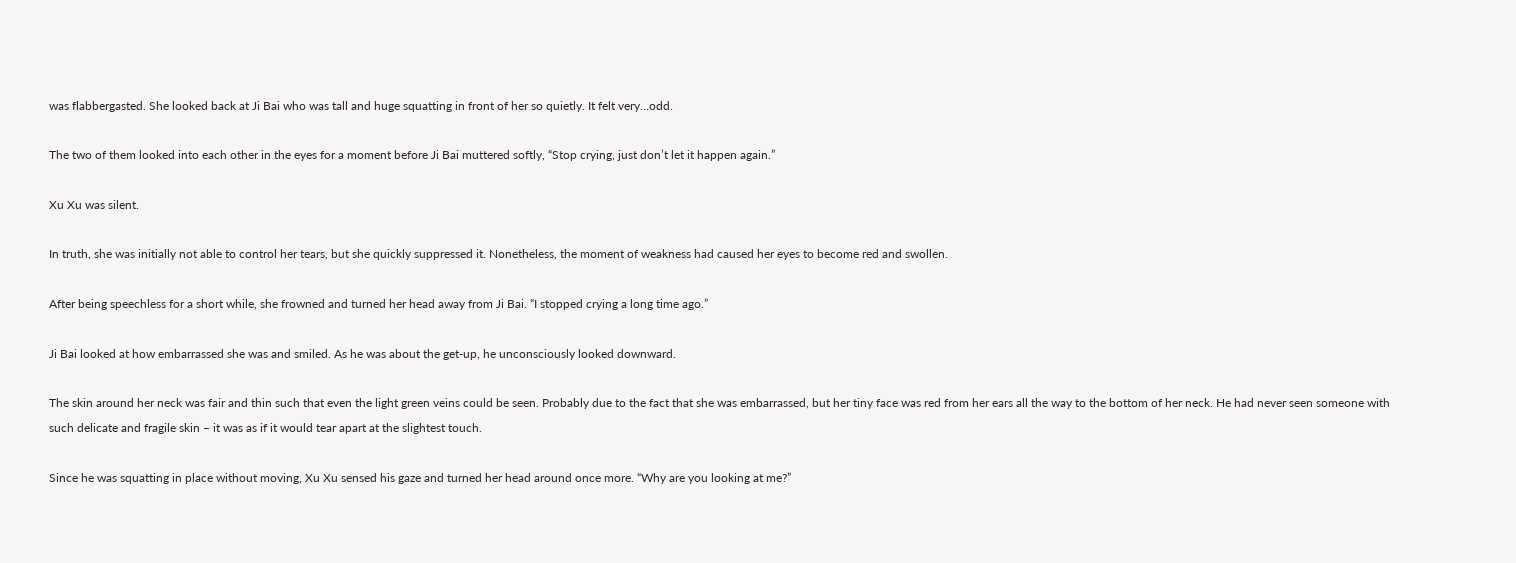was flabbergasted. She looked back at Ji Bai who was tall and huge squatting in front of her so quietly. It felt very…odd.

The two of them looked into each other in the eyes for a moment before Ji Bai muttered softly, “Stop crying, just don’t let it happen again.”

Xu Xu was silent.

In truth, she was initially not able to control her tears, but she quickly suppressed it. Nonetheless, the moment of weakness had caused her eyes to become red and swollen.

After being speechless for a short while, she frowned and turned her head away from Ji Bai. “I stopped crying a long time ago.”

Ji Bai looked at how embarrassed she was and smiled. As he was about the get-up, he unconsciously looked downward.

The skin around her neck was fair and thin such that even the light green veins could be seen. Probably due to the fact that she was embarrassed, but her tiny face was red from her ears all the way to the bottom of her neck. He had never seen someone with such delicate and fragile skin – it was as if it would tear apart at the slightest touch.

Since he was squatting in place without moving, Xu Xu sensed his gaze and turned her head around once more. “Why are you looking at me?”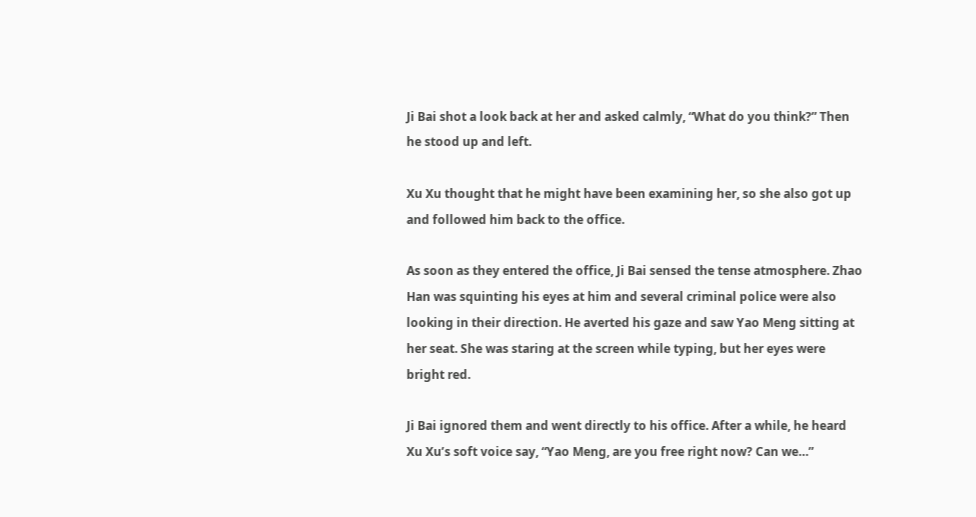Ji Bai shot a look back at her and asked calmly, “What do you think?” Then he stood up and left.

Xu Xu thought that he might have been examining her, so she also got up and followed him back to the office.

As soon as they entered the office, Ji Bai sensed the tense atmosphere. Zhao Han was squinting his eyes at him and several criminal police were also looking in their direction. He averted his gaze and saw Yao Meng sitting at her seat. She was staring at the screen while typing, but her eyes were bright red.

Ji Bai ignored them and went directly to his office. After a while, he heard Xu Xu’s soft voice say, “Yao Meng, are you free right now? Can we…”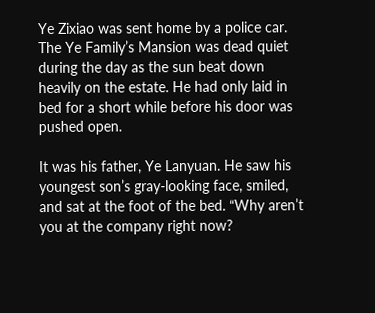Ye Zixiao was sent home by a police car. The Ye Family’s Mansion was dead quiet during the day as the sun beat down heavily on the estate. He had only laid in bed for a short while before his door was pushed open.

It was his father, Ye Lanyuan. He saw his youngest son’s gray-looking face, smiled, and sat at the foot of the bed. “Why aren’t you at the company right now?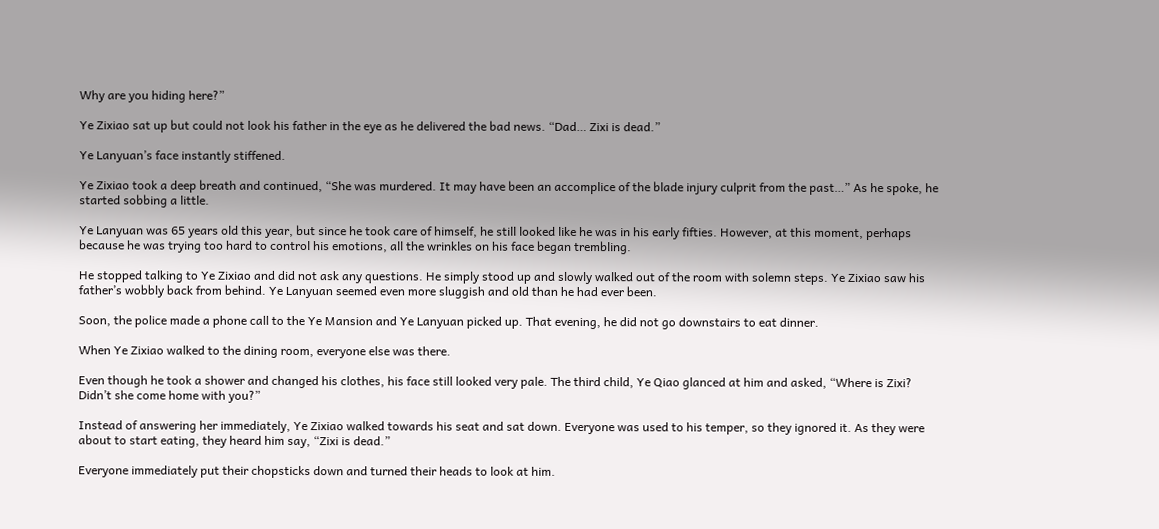Why are you hiding here?”

Ye Zixiao sat up but could not look his father in the eye as he delivered the bad news. “Dad… Zixi is dead.”

Ye Lanyuan’s face instantly stiffened.

Ye Zixiao took a deep breath and continued, “She was murdered. It may have been an accomplice of the blade injury culprit from the past…” As he spoke, he started sobbing a little.

Ye Lanyuan was 65 years old this year, but since he took care of himself, he still looked like he was in his early fifties. However, at this moment, perhaps because he was trying too hard to control his emotions, all the wrinkles on his face began trembling.

He stopped talking to Ye Zixiao and did not ask any questions. He simply stood up and slowly walked out of the room with solemn steps. Ye Zixiao saw his father’s wobbly back from behind. Ye Lanyuan seemed even more sluggish and old than he had ever been.

Soon, the police made a phone call to the Ye Mansion and Ye Lanyuan picked up. That evening, he did not go downstairs to eat dinner.

When Ye Zixiao walked to the dining room, everyone else was there.

Even though he took a shower and changed his clothes, his face still looked very pale. The third child, Ye Qiao glanced at him and asked, “Where is Zixi? Didn’t she come home with you?”

Instead of answering her immediately, Ye Zixiao walked towards his seat and sat down. Everyone was used to his temper, so they ignored it. As they were about to start eating, they heard him say, “Zixi is dead.”

Everyone immediately put their chopsticks down and turned their heads to look at him.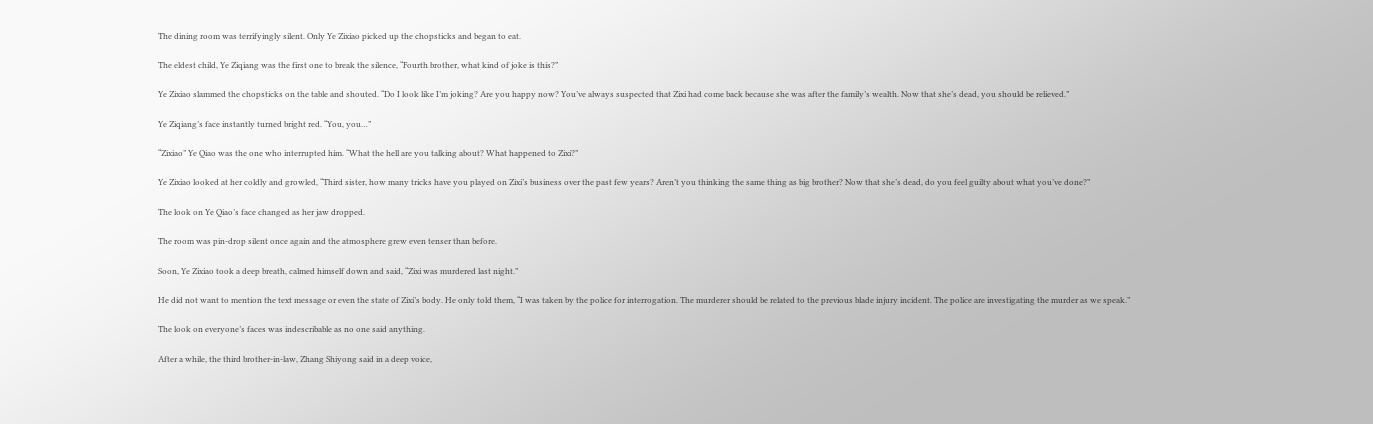The dining room was terrifyingly silent. Only Ye Zixiao picked up the chopsticks and began to eat.

The eldest child, Ye Ziqiang was the first one to break the silence, “Fourth brother, what kind of joke is this?”

Ye Zixiao slammed the chopsticks on the table and shouted. “Do I look like I’m joking? Are you happy now? You’ve always suspected that Zixi had come back because she was after the family’s wealth. Now that she’s dead, you should be relieved.”

Ye Ziqiang’s face instantly turned bright red. “You, you…”

“Zixiao” Ye Qiao was the one who interrupted him. “What the hell are you talking about? What happened to Zixi?”

Ye Zixiao looked at her coldly and growled, “Third sister, how many tricks have you played on Zixi’s business over the past few years? Aren’t you thinking the same thing as big brother? Now that she’s dead, do you feel guilty about what you’ve done?”

The look on Ye Qiao’s face changed as her jaw dropped.

The room was pin-drop silent once again and the atmosphere grew even tenser than before.

Soon, Ye Zixiao took a deep breath, calmed himself down and said, “Zixi was murdered last night.”

He did not want to mention the text message or even the state of Zixi’s body. He only told them, “I was taken by the police for interrogation. The murderer should be related to the previous blade injury incident. The police are investigating the murder as we speak.”

The look on everyone’s faces was indescribable as no one said anything.

After a while, the third brother-in-law, Zhang Shiyong said in a deep voice,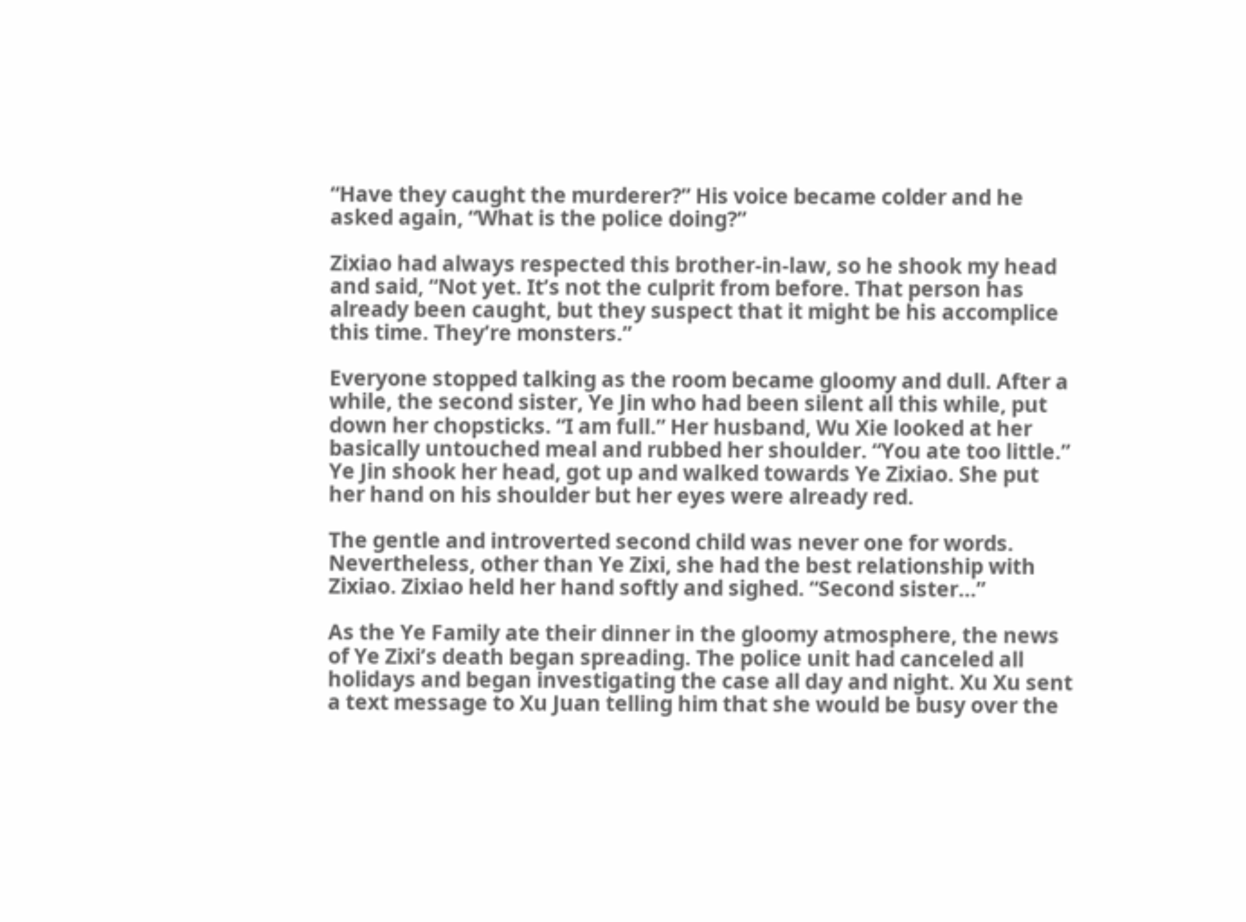“Have they caught the murderer?” His voice became colder and he asked again, “What is the police doing?”

Zixiao had always respected this brother-in-law, so he shook my head and said, “Not yet. It’s not the culprit from before. That person has already been caught, but they suspect that it might be his accomplice this time. They’re monsters.”

Everyone stopped talking as the room became gloomy and dull. After a while, the second sister, Ye Jin who had been silent all this while, put down her chopsticks. “I am full.” Her husband, Wu Xie looked at her basically untouched meal and rubbed her shoulder. “You ate too little.” Ye Jin shook her head, got up and walked towards Ye Zixiao. She put her hand on his shoulder but her eyes were already red.

The gentle and introverted second child was never one for words. Nevertheless, other than Ye Zixi, she had the best relationship with Zixiao. Zixiao held her hand softly and sighed. “Second sister…”

As the Ye Family ate their dinner in the gloomy atmosphere, the news of Ye Zixi’s death began spreading. The police unit had canceled all holidays and began investigating the case all day and night. Xu Xu sent a text message to Xu Juan telling him that she would be busy over the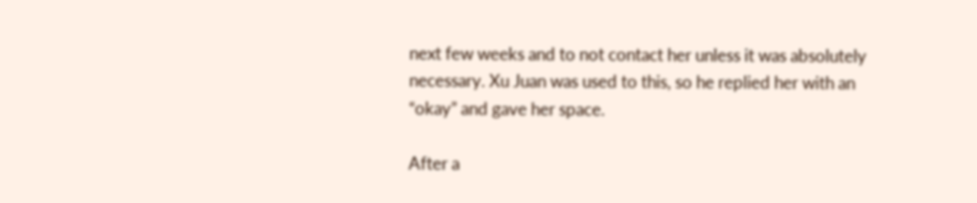next few weeks and to not contact her unless it was absolutely necessary. Xu Juan was used to this, so he replied her with an “okay” and gave her space.

After a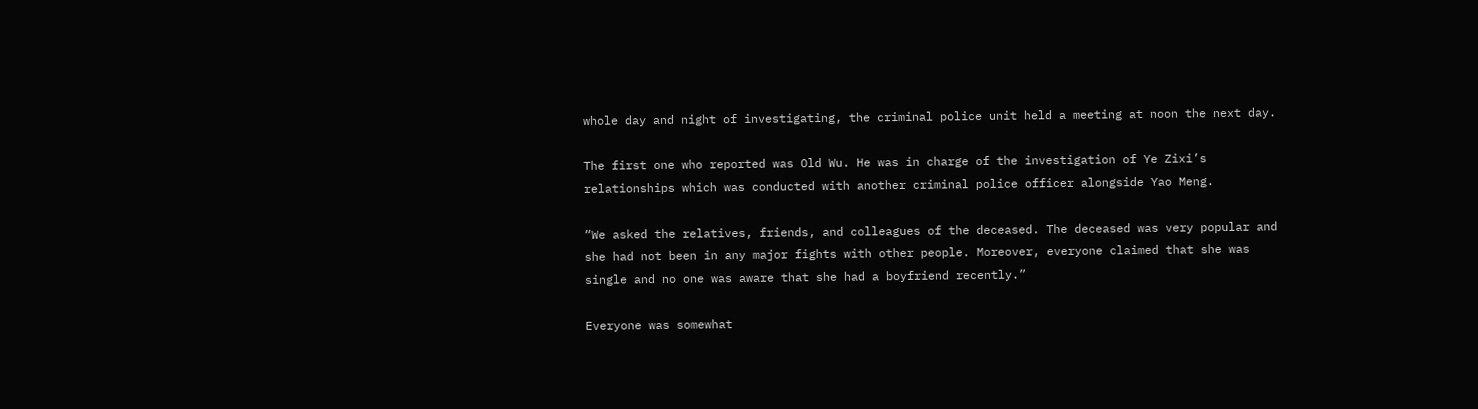whole day and night of investigating, the criminal police unit held a meeting at noon the next day.

The first one who reported was Old Wu. He was in charge of the investigation of Ye Zixi’s relationships which was conducted with another criminal police officer alongside Yao Meng.

“We asked the relatives, friends, and colleagues of the deceased. The deceased was very popular and she had not been in any major fights with other people. Moreover, everyone claimed that she was single and no one was aware that she had a boyfriend recently.”

Everyone was somewhat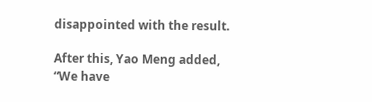disappointed with the result.

After this, Yao Meng added, “We have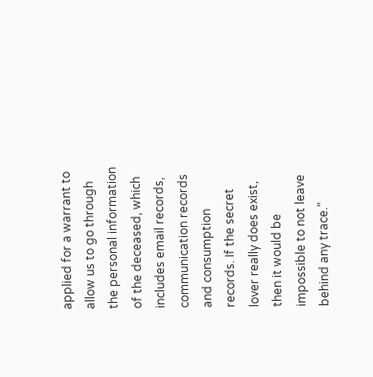applied for a warrant to allow us to go through the personal information of the deceased, which includes email records, communication records and consumption records. If the secret lover really does exist, then it would be impossible to not leave behind any trace.”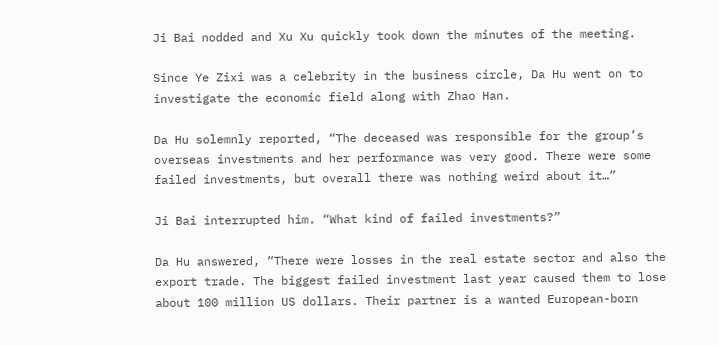Ji Bai nodded and Xu Xu quickly took down the minutes of the meeting.

Since Ye Zixi was a celebrity in the business circle, Da Hu went on to investigate the economic field along with Zhao Han.

Da Hu solemnly reported, “The deceased was responsible for the group’s overseas investments and her performance was very good. There were some failed investments, but overall there was nothing weird about it…”

Ji Bai interrupted him. “What kind of failed investments?”

Da Hu answered, “There were losses in the real estate sector and also the export trade. The biggest failed investment last year caused them to lose about 100 million US dollars. Their partner is a wanted European-born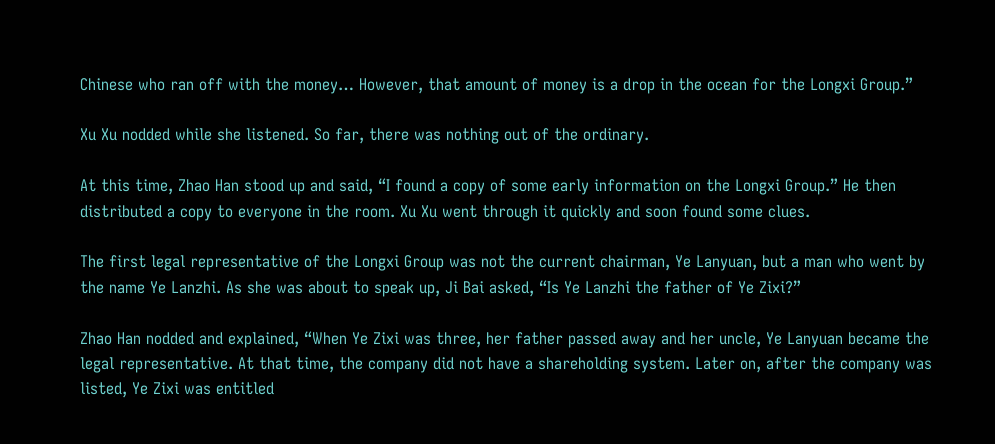Chinese who ran off with the money… However, that amount of money is a drop in the ocean for the Longxi Group.”

Xu Xu nodded while she listened. So far, there was nothing out of the ordinary.

At this time, Zhao Han stood up and said, “I found a copy of some early information on the Longxi Group.” He then distributed a copy to everyone in the room. Xu Xu went through it quickly and soon found some clues.

The first legal representative of the Longxi Group was not the current chairman, Ye Lanyuan, but a man who went by the name Ye Lanzhi. As she was about to speak up, Ji Bai asked, “Is Ye Lanzhi the father of Ye Zixi?”

Zhao Han nodded and explained, “When Ye Zixi was three, her father passed away and her uncle, Ye Lanyuan became the legal representative. At that time, the company did not have a shareholding system. Later on, after the company was listed, Ye Zixi was entitled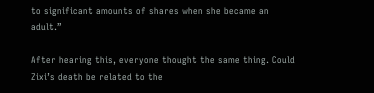to significant amounts of shares when she became an adult.”

After hearing this, everyone thought the same thing. Could Zixi’s death be related to the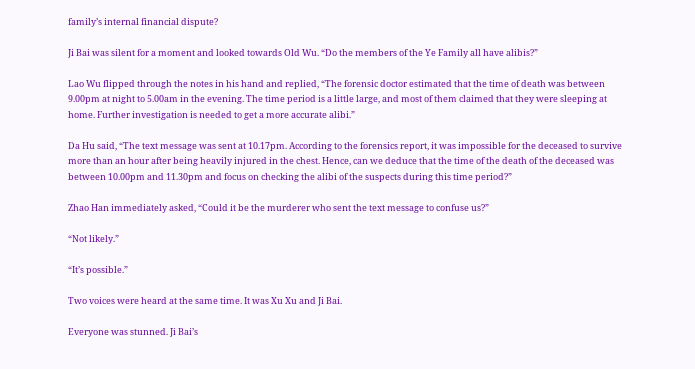family’s internal financial dispute?

Ji Bai was silent for a moment and looked towards Old Wu. “Do the members of the Ye Family all have alibis?”

Lao Wu flipped through the notes in his hand and replied, “The forensic doctor estimated that the time of death was between 9.00pm at night to 5.00am in the evening. The time period is a little large, and most of them claimed that they were sleeping at home. Further investigation is needed to get a more accurate alibi.”

Da Hu said, “The text message was sent at 10.17pm. According to the forensics report, it was impossible for the deceased to survive more than an hour after being heavily injured in the chest. Hence, can we deduce that the time of the death of the deceased was between 10.00pm and 11.30pm and focus on checking the alibi of the suspects during this time period?”

Zhao Han immediately asked, “Could it be the murderer who sent the text message to confuse us?”

“Not likely.”

“It’s possible.”

Two voices were heard at the same time. It was Xu Xu and Ji Bai.

Everyone was stunned. Ji Bai’s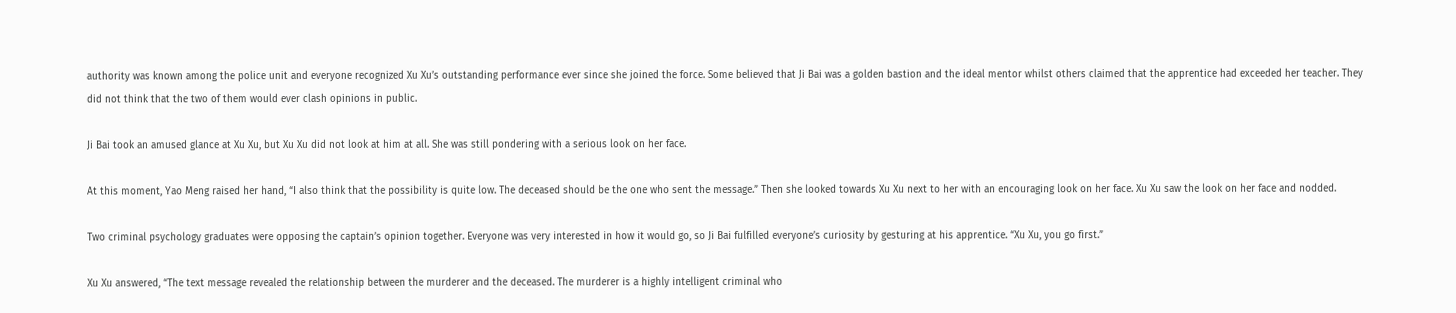authority was known among the police unit and everyone recognized Xu Xu’s outstanding performance ever since she joined the force. Some believed that Ji Bai was a golden bastion and the ideal mentor whilst others claimed that the apprentice had exceeded her teacher. They did not think that the two of them would ever clash opinions in public.

Ji Bai took an amused glance at Xu Xu, but Xu Xu did not look at him at all. She was still pondering with a serious look on her face.

At this moment, Yao Meng raised her hand, “I also think that the possibility is quite low. The deceased should be the one who sent the message.” Then she looked towards Xu Xu next to her with an encouraging look on her face. Xu Xu saw the look on her face and nodded.

Two criminal psychology graduates were opposing the captain’s opinion together. Everyone was very interested in how it would go, so Ji Bai fulfilled everyone’s curiosity by gesturing at his apprentice. “Xu Xu, you go first.”

Xu Xu answered, “The text message revealed the relationship between the murderer and the deceased. The murderer is a highly intelligent criminal who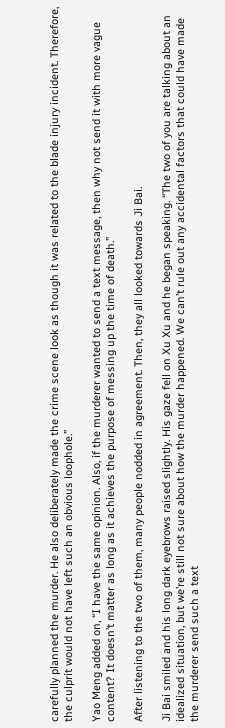carefully planned the murder. He also deliberately made the crime scene look as though it was related to the blade injury incident. Therefore, the culprit would not have left such an obvious loophole.”

Yao Meng added on, “I have the same opinion. Also, if the murderer wanted to send a text message, then why not send it with more vague content? It doesn’t matter as long as it achieves the purpose of messing up the time of death.”

After listening to the two of them, many people nodded in agreement. Then, they all looked towards Ji Bai.

Ji Bai smiled and his long dark eyebrows raised slightly. His gaze fell on Xu Xu and he began speaking. “The two of you are talking about an idealized situation, but we’re still not sure about how the murder happened. We can’t rule out any accidental factors that could have made the murderer send such a text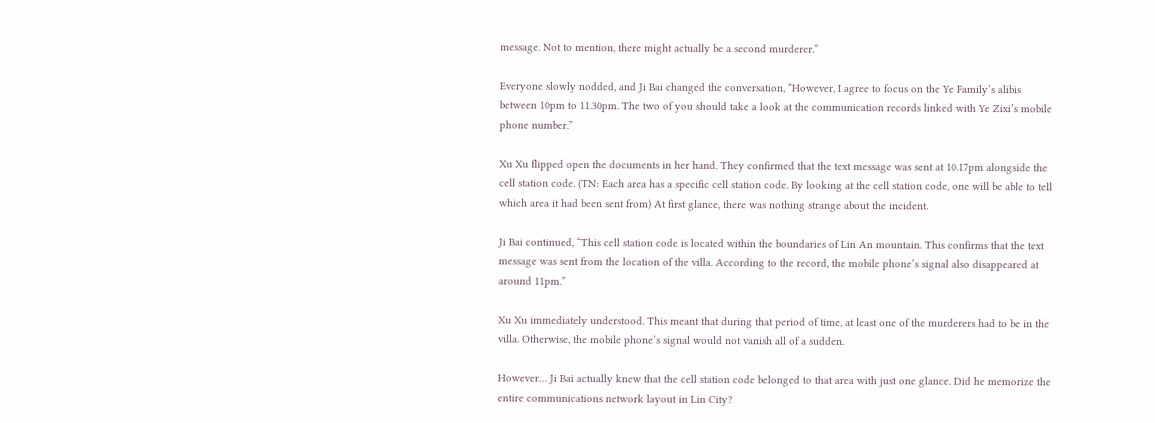message. Not to mention, there might actually be a second murderer.”

Everyone slowly nodded, and Ji Bai changed the conversation, “However, I agree to focus on the Ye Family’s alibis between 10pm to 11.30pm. The two of you should take a look at the communication records linked with Ye Zixi’s mobile phone number.”

Xu Xu flipped open the documents in her hand. They confirmed that the text message was sent at 10.17pm alongside the cell station code. (TN: Each area has a specific cell station code. By looking at the cell station code, one will be able to tell which area it had been sent from) At first glance, there was nothing strange about the incident.

Ji Bai continued, “This cell station code is located within the boundaries of Lin An mountain. This confirms that the text message was sent from the location of the villa. According to the record, the mobile phone’s signal also disappeared at around 11pm.”

Xu Xu immediately understood. This meant that during that period of time, at least one of the murderers had to be in the villa. Otherwise, the mobile phone’s signal would not vanish all of a sudden.

However… Ji Bai actually knew that the cell station code belonged to that area with just one glance. Did he memorize the entire communications network layout in Lin City?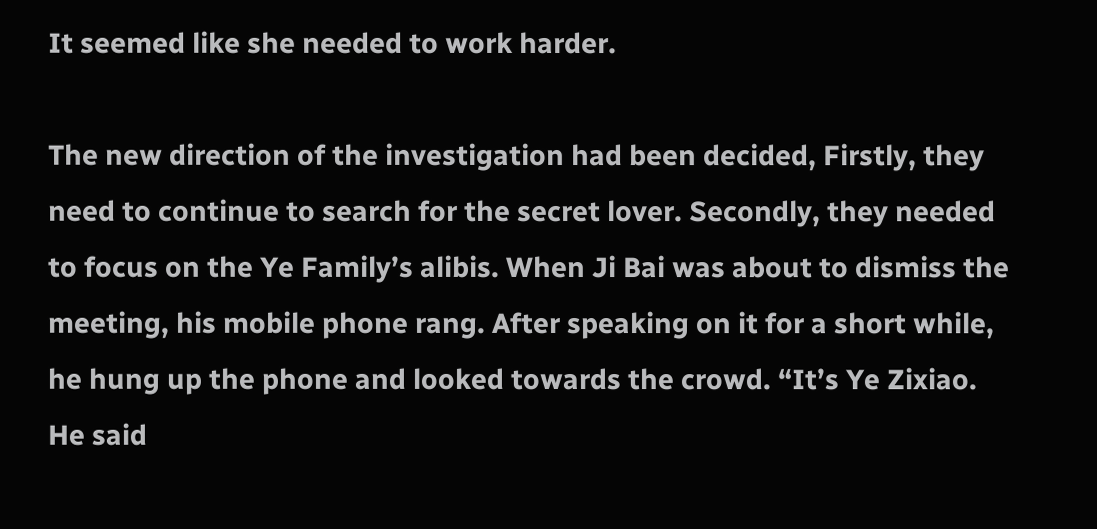It seemed like she needed to work harder.

The new direction of the investigation had been decided, Firstly, they need to continue to search for the secret lover. Secondly, they needed to focus on the Ye Family’s alibis. When Ji Bai was about to dismiss the meeting, his mobile phone rang. After speaking on it for a short while, he hung up the phone and looked towards the crowd. “It’s Ye Zixiao. He said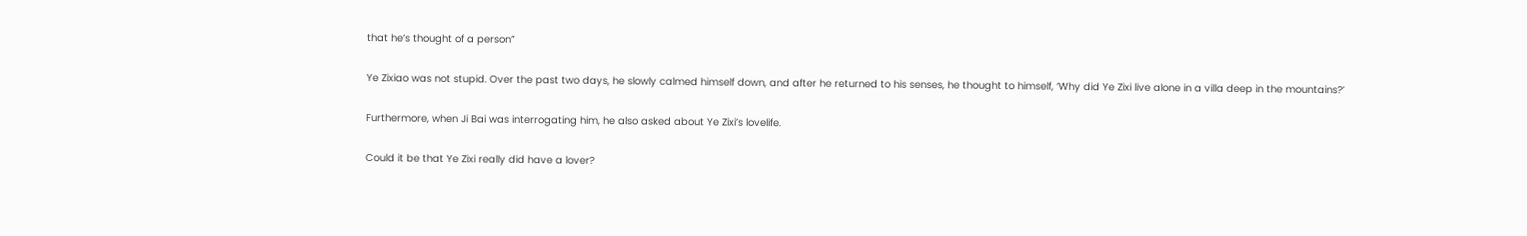that he’s thought of a person”

Ye Zixiao was not stupid. Over the past two days, he slowly calmed himself down, and after he returned to his senses, he thought to himself, ‘Why did Ye Zixi live alone in a villa deep in the mountains?’

Furthermore, when Ji Bai was interrogating him, he also asked about Ye Zixi’s lovelife.

Could it be that Ye Zixi really did have a lover?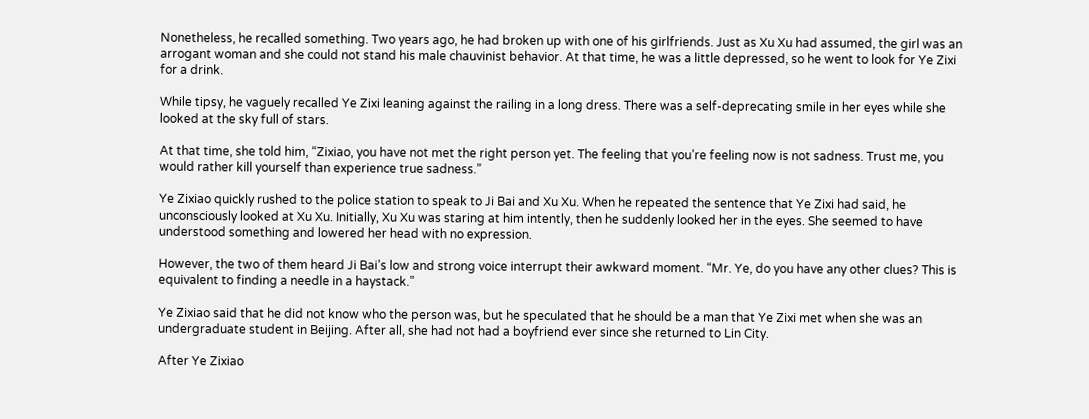Nonetheless, he recalled something. Two years ago, he had broken up with one of his girlfriends. Just as Xu Xu had assumed, the girl was an arrogant woman and she could not stand his male chauvinist behavior. At that time, he was a little depressed, so he went to look for Ye Zixi for a drink.

While tipsy, he vaguely recalled Ye Zixi leaning against the railing in a long dress. There was a self-deprecating smile in her eyes while she looked at the sky full of stars.

At that time, she told him, “Zixiao, you have not met the right person yet. The feeling that you’re feeling now is not sadness. Trust me, you would rather kill yourself than experience true sadness.”

Ye Zixiao quickly rushed to the police station to speak to Ji Bai and Xu Xu. When he repeated the sentence that Ye Zixi had said, he unconsciously looked at Xu Xu. Initially, Xu Xu was staring at him intently, then he suddenly looked her in the eyes. She seemed to have understood something and lowered her head with no expression.

However, the two of them heard Ji Bai’s low and strong voice interrupt their awkward moment. “Mr. Ye, do you have any other clues? This is equivalent to finding a needle in a haystack.”

Ye Zixiao said that he did not know who the person was, but he speculated that he should be a man that Ye Zixi met when she was an undergraduate student in Beijing. After all, she had not had a boyfriend ever since she returned to Lin City.

After Ye Zixiao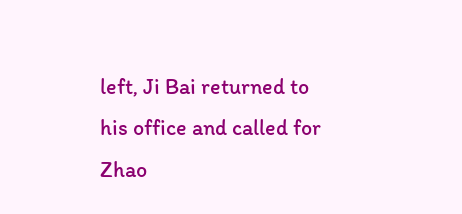left, Ji Bai returned to his office and called for Zhao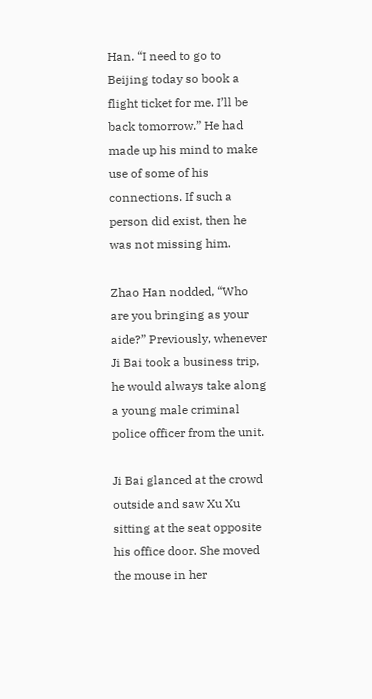Han. “I need to go to Beijing today so book a flight ticket for me. I’ll be back tomorrow.” He had made up his mind to make use of some of his connections. If such a person did exist, then he was not missing him.

Zhao Han nodded, “Who are you bringing as your aide?” Previously, whenever Ji Bai took a business trip, he would always take along a young male criminal police officer from the unit.

Ji Bai glanced at the crowd outside and saw Xu Xu sitting at the seat opposite his office door. She moved the mouse in her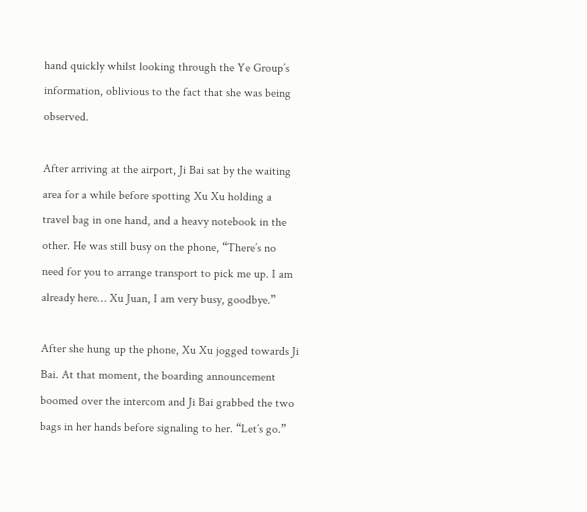hand quickly whilst looking through the Ye Group’s information, oblivious to the fact that she was being observed.

After arriving at the airport, Ji Bai sat by the waiting area for a while before spotting Xu Xu holding a travel bag in one hand, and a heavy notebook in the other. He was still busy on the phone, “There’s no need for you to arrange transport to pick me up. I am already here… Xu Juan, I am very busy, goodbye.”

After she hung up the phone, Xu Xu jogged towards Ji Bai. At that moment, the boarding announcement boomed over the intercom and Ji Bai grabbed the two bags in her hands before signaling to her. “Let’s go.”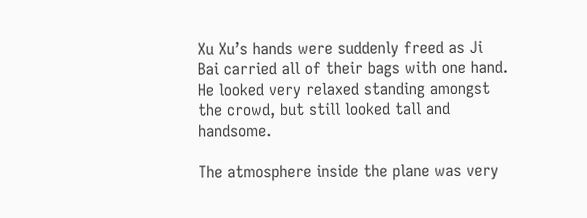Xu Xu’s hands were suddenly freed as Ji Bai carried all of their bags with one hand. He looked very relaxed standing amongst the crowd, but still looked tall and handsome.

The atmosphere inside the plane was very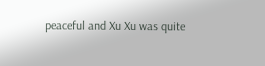peaceful and Xu Xu was quite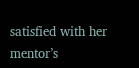satisfied with her mentor’s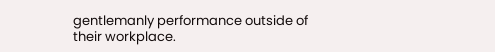gentlemanly performance outside of their workplace.